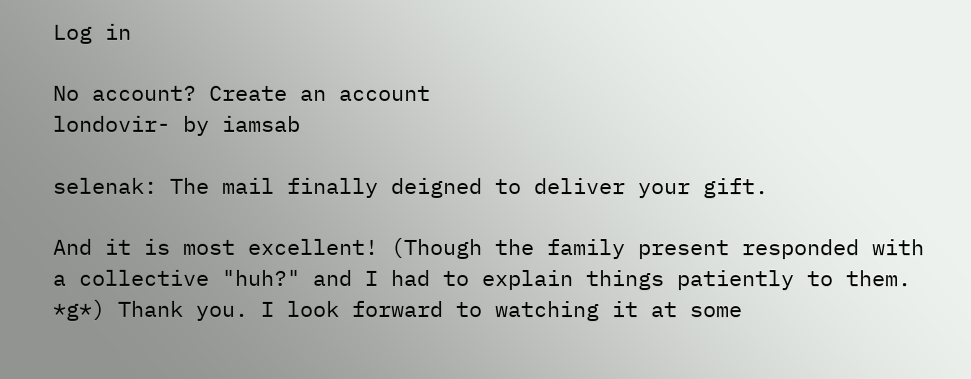Log in

No account? Create an account
londovir- by iamsab

selenak: The mail finally deigned to deliver your gift.

And it is most excellent! (Though the family present responded with a collective "huh?" and I had to explain things patiently to them. *g*) Thank you. I look forward to watching it at some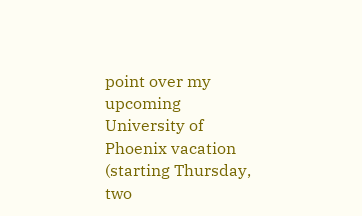point over my upcoming University of Phoenix vacation (starting Thursday, two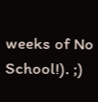weeks of No School!). ;)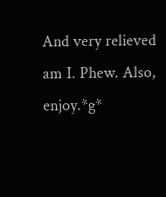And very relieved am I. Phew. Also, enjoy.*g*